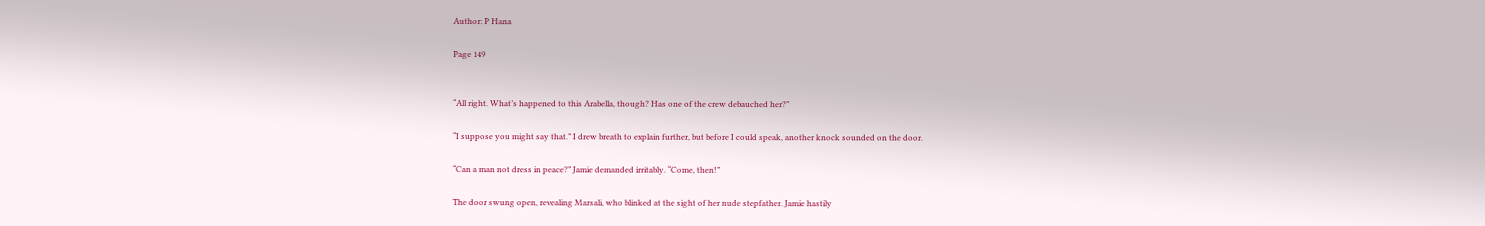Author: P Hana

Page 149


“All right. What’s happened to this Arabella, though? Has one of the crew debauched her?”

“I suppose you might say that.” I drew breath to explain further, but before I could speak, another knock sounded on the door.

“Can a man not dress in peace?” Jamie demanded irritably. “Come, then!”

The door swung open, revealing Marsali, who blinked at the sight of her nude stepfather. Jamie hastily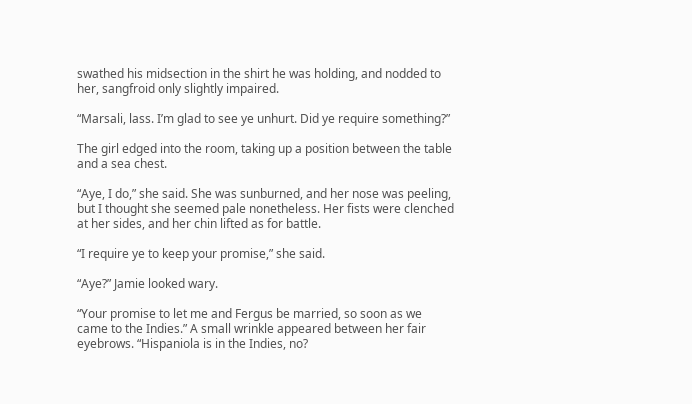swathed his midsection in the shirt he was holding, and nodded to her, sangfroid only slightly impaired.

“Marsali, lass. I’m glad to see ye unhurt. Did ye require something?”

The girl edged into the room, taking up a position between the table and a sea chest.

“Aye, I do,” she said. She was sunburned, and her nose was peeling, but I thought she seemed pale nonetheless. Her fists were clenched at her sides, and her chin lifted as for battle.

“I require ye to keep your promise,” she said.

“Aye?” Jamie looked wary.

“Your promise to let me and Fergus be married, so soon as we came to the Indies.” A small wrinkle appeared between her fair eyebrows. “Hispaniola is in the Indies, no?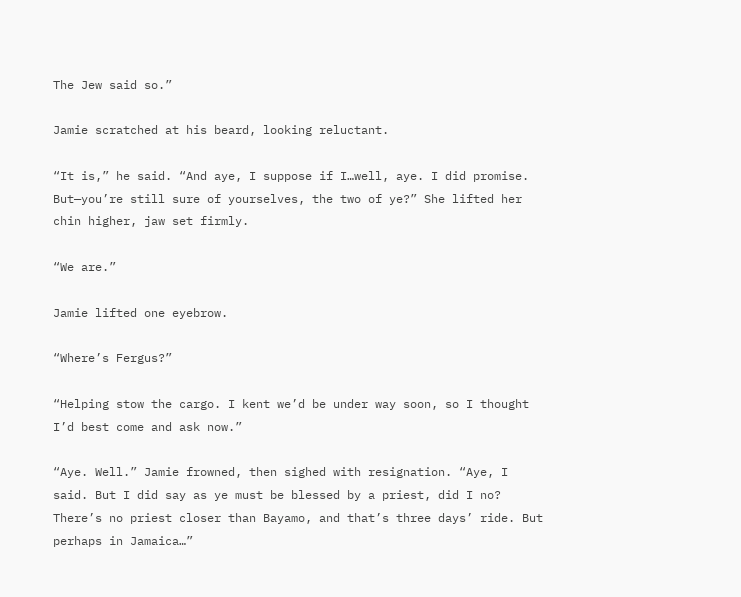The Jew said so.”

Jamie scratched at his beard, looking reluctant.

“It is,” he said. “And aye, I suppose if I…well, aye. I did promise. But—you’re still sure of yourselves, the two of ye?” She lifted her chin higher, jaw set firmly.

“We are.”

Jamie lifted one eyebrow.

“Where’s Fergus?”

“Helping stow the cargo. I kent we’d be under way soon, so I thought I’d best come and ask now.”

“Aye. Well.” Jamie frowned, then sighed with resignation. “Aye, I said. But I did say as ye must be blessed by a priest, did I no? There’s no priest closer than Bayamo, and that’s three days’ ride. But perhaps in Jamaica…”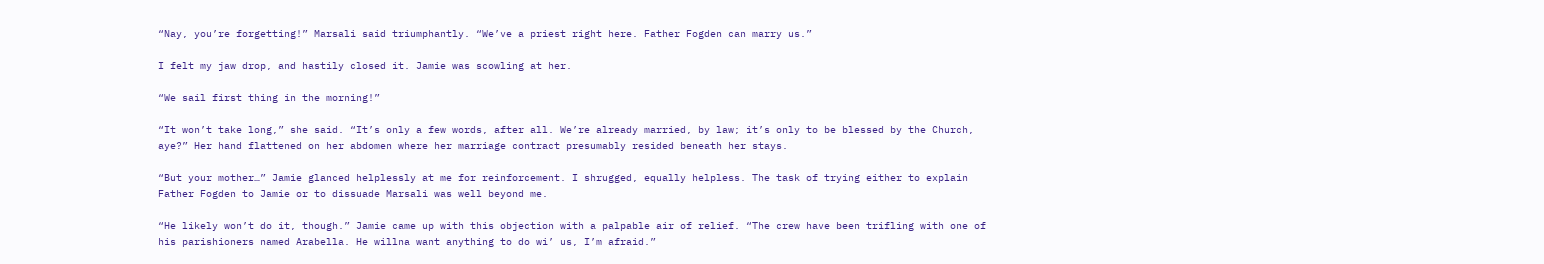“Nay, you’re forgetting!” Marsali said triumphantly. “We’ve a priest right here. Father Fogden can marry us.”

I felt my jaw drop, and hastily closed it. Jamie was scowling at her.

“We sail first thing in the morning!”

“It won’t take long,” she said. “It’s only a few words, after all. We’re already married, by law; it’s only to be blessed by the Church, aye?” Her hand flattened on her abdomen where her marriage contract presumably resided beneath her stays.

“But your mother…” Jamie glanced helplessly at me for reinforcement. I shrugged, equally helpless. The task of trying either to explain Father Fogden to Jamie or to dissuade Marsali was well beyond me.

“He likely won’t do it, though.” Jamie came up with this objection with a palpable air of relief. “The crew have been trifling with one of his parishioners named Arabella. He willna want anything to do wi’ us, I’m afraid.”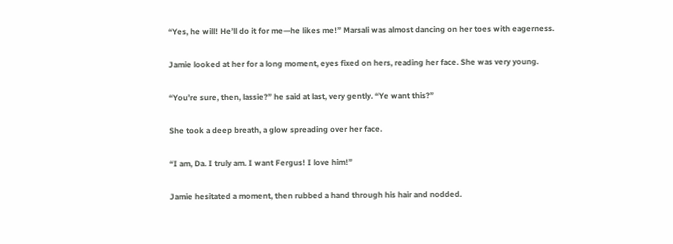“Yes, he will! He’ll do it for me—he likes me!” Marsali was almost dancing on her toes with eagerness.

Jamie looked at her for a long moment, eyes fixed on hers, reading her face. She was very young.

“You’re sure, then, lassie?” he said at last, very gently. “Ye want this?”

She took a deep breath, a glow spreading over her face.

“I am, Da. I truly am. I want Fergus! I love him!”

Jamie hesitated a moment, then rubbed a hand through his hair and nodded.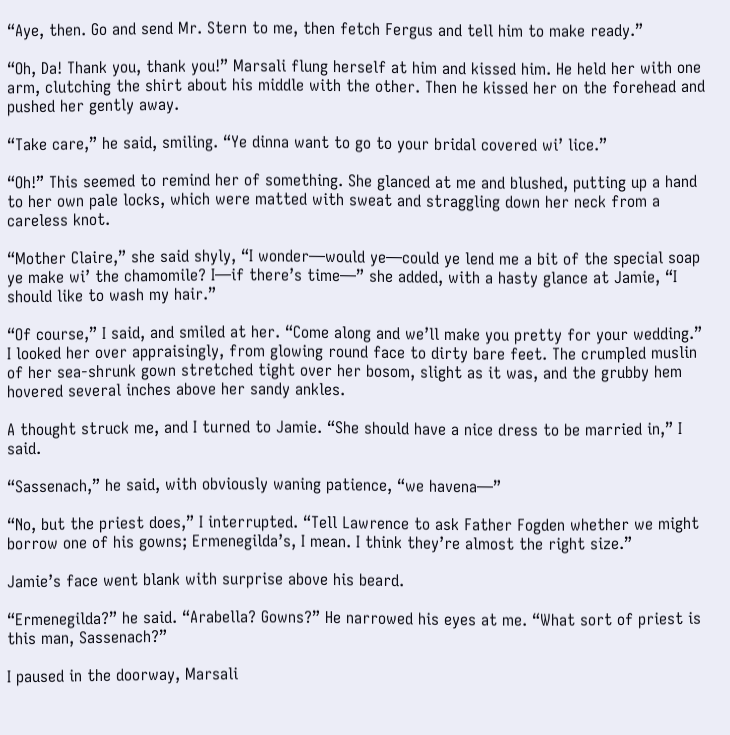“Aye, then. Go and send Mr. Stern to me, then fetch Fergus and tell him to make ready.”

“Oh, Da! Thank you, thank you!” Marsali flung herself at him and kissed him. He held her with one arm, clutching the shirt about his middle with the other. Then he kissed her on the forehead and pushed her gently away.

“Take care,” he said, smiling. “Ye dinna want to go to your bridal covered wi’ lice.”

“Oh!” This seemed to remind her of something. She glanced at me and blushed, putting up a hand to her own pale locks, which were matted with sweat and straggling down her neck from a careless knot.

“Mother Claire,” she said shyly, “I wonder—would ye—could ye lend me a bit of the special soap ye make wi’ the chamomile? I—if there’s time—” she added, with a hasty glance at Jamie, “I should like to wash my hair.”

“Of course,” I said, and smiled at her. “Come along and we’ll make you pretty for your wedding.” I looked her over appraisingly, from glowing round face to dirty bare feet. The crumpled muslin of her sea-shrunk gown stretched tight over her bosom, slight as it was, and the grubby hem hovered several inches above her sandy ankles.

A thought struck me, and I turned to Jamie. “She should have a nice dress to be married in,” I said.

“Sassenach,” he said, with obviously waning patience, “we havena—”

“No, but the priest does,” I interrupted. “Tell Lawrence to ask Father Fogden whether we might borrow one of his gowns; Ermenegilda’s, I mean. I think they’re almost the right size.”

Jamie’s face went blank with surprise above his beard.

“Ermenegilda?” he said. “Arabella? Gowns?” He narrowed his eyes at me. “What sort of priest is this man, Sassenach?”

I paused in the doorway, Marsali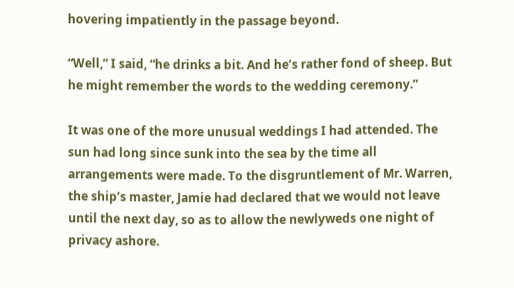hovering impatiently in the passage beyond.

“Well,” I said, “he drinks a bit. And he’s rather fond of sheep. But he might remember the words to the wedding ceremony.”

It was one of the more unusual weddings I had attended. The sun had long since sunk into the sea by the time all arrangements were made. To the disgruntlement of Mr. Warren, the ship’s master, Jamie had declared that we would not leave until the next day, so as to allow the newlyweds one night of privacy ashore.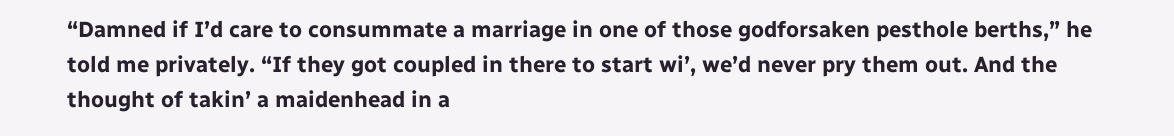“Damned if I’d care to consummate a marriage in one of those godforsaken pesthole berths,” he told me privately. “If they got coupled in there to start wi’, we’d never pry them out. And the thought of takin’ a maidenhead in a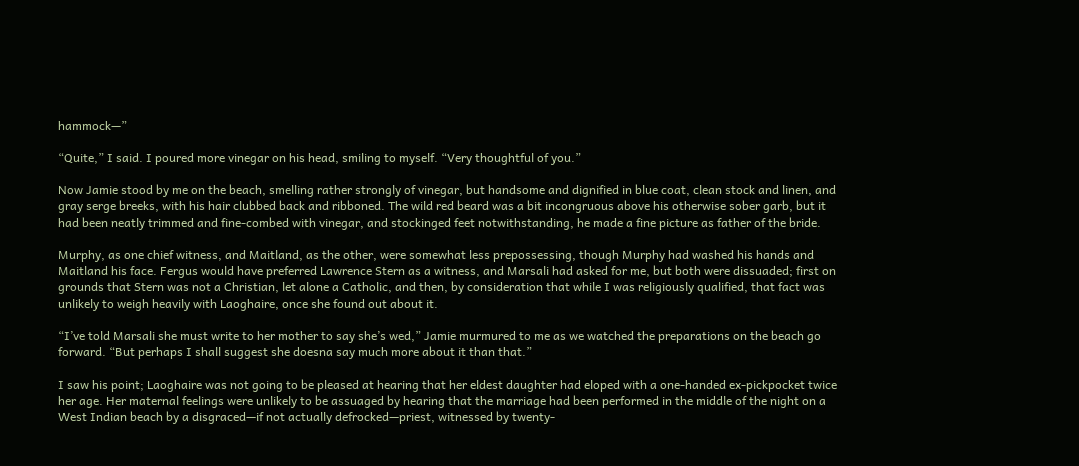hammock—”

“Quite,” I said. I poured more vinegar on his head, smiling to myself. “Very thoughtful of you.”

Now Jamie stood by me on the beach, smelling rather strongly of vinegar, but handsome and dignified in blue coat, clean stock and linen, and gray serge breeks, with his hair clubbed back and ribboned. The wild red beard was a bit incongruous above his otherwise sober garb, but it had been neatly trimmed and fine-combed with vinegar, and stockinged feet notwithstanding, he made a fine picture as father of the bride.

Murphy, as one chief witness, and Maitland, as the other, were somewhat less prepossessing, though Murphy had washed his hands and Maitland his face. Fergus would have preferred Lawrence Stern as a witness, and Marsali had asked for me, but both were dissuaded; first on grounds that Stern was not a Christian, let alone a Catholic, and then, by consideration that while I was religiously qualified, that fact was unlikely to weigh heavily with Laoghaire, once she found out about it.

“I’ve told Marsali she must write to her mother to say she’s wed,” Jamie murmured to me as we watched the preparations on the beach go forward. “But perhaps I shall suggest she doesna say much more about it than that.”

I saw his point; Laoghaire was not going to be pleased at hearing that her eldest daughter had eloped with a one-handed ex-pickpocket twice her age. Her maternal feelings were unlikely to be assuaged by hearing that the marriage had been performed in the middle of the night on a West Indian beach by a disgraced—if not actually defrocked—priest, witnessed by twenty-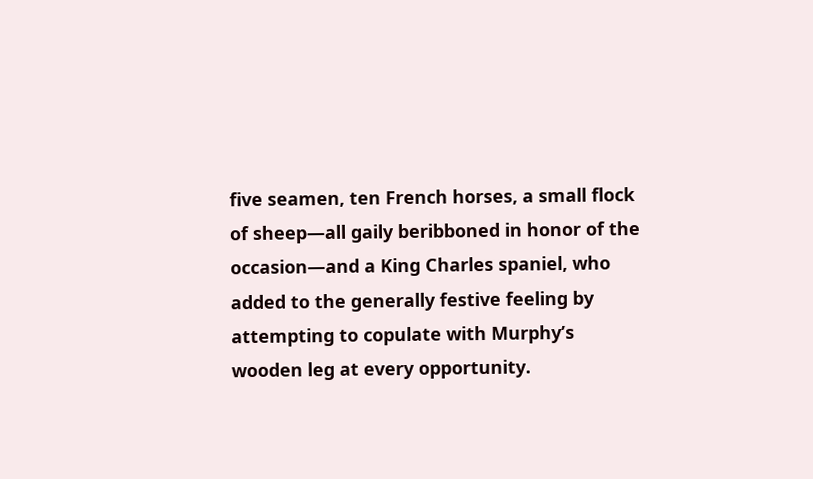five seamen, ten French horses, a small flock of sheep—all gaily beribboned in honor of the occasion—and a King Charles spaniel, who added to the generally festive feeling by attempting to copulate with Murphy’s wooden leg at every opportunity.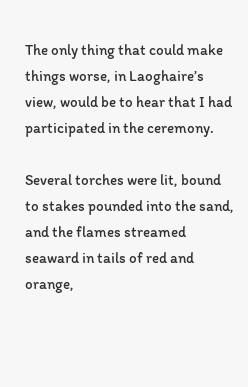The only thing that could make things worse, in Laoghaire’s view, would be to hear that I had participated in the ceremony.

Several torches were lit, bound to stakes pounded into the sand, and the flames streamed seaward in tails of red and orange,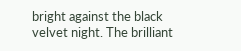bright against the black velvet night. The brilliant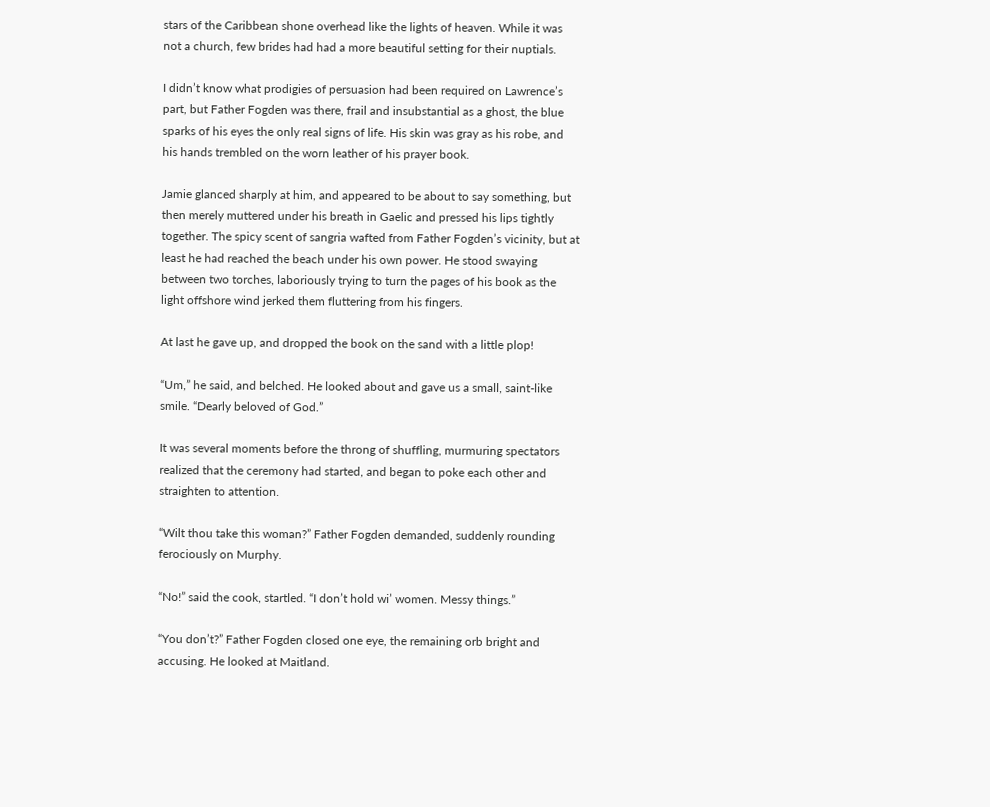stars of the Caribbean shone overhead like the lights of heaven. While it was not a church, few brides had had a more beautiful setting for their nuptials.

I didn’t know what prodigies of persuasion had been required on Lawrence’s part, but Father Fogden was there, frail and insubstantial as a ghost, the blue sparks of his eyes the only real signs of life. His skin was gray as his robe, and his hands trembled on the worn leather of his prayer book.

Jamie glanced sharply at him, and appeared to be about to say something, but then merely muttered under his breath in Gaelic and pressed his lips tightly together. The spicy scent of sangria wafted from Father Fogden’s vicinity, but at least he had reached the beach under his own power. He stood swaying between two torches, laboriously trying to turn the pages of his book as the light offshore wind jerked them fluttering from his fingers.

At last he gave up, and dropped the book on the sand with a little plop!

“Um,” he said, and belched. He looked about and gave us a small, saint-like smile. “Dearly beloved of God.”

It was several moments before the throng of shuffling, murmuring spectators realized that the ceremony had started, and began to poke each other and straighten to attention.

“Wilt thou take this woman?” Father Fogden demanded, suddenly rounding ferociously on Murphy.

“No!” said the cook, startled. “I don’t hold wi’ women. Messy things.”

“You don’t?” Father Fogden closed one eye, the remaining orb bright and accusing. He looked at Maitland.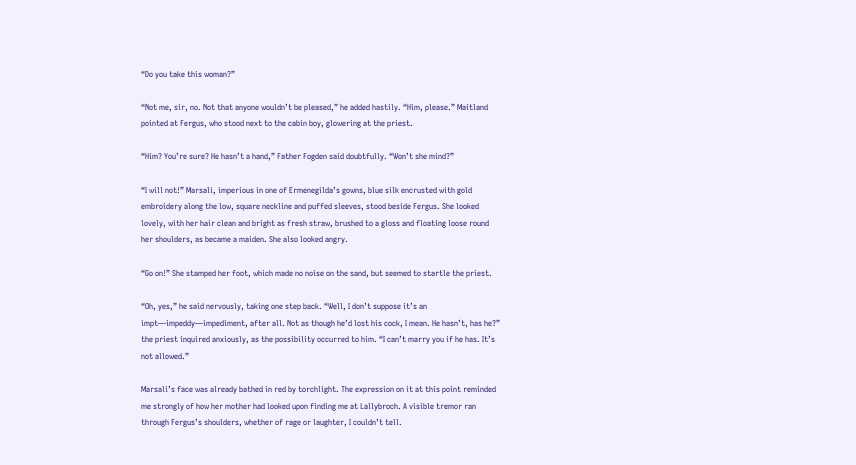“Do you take this woman?”

“Not me, sir, no. Not that anyone wouldn’t be pleased,” he added hastily. “Him, please.” Maitland pointed at Fergus, who stood next to the cabin boy, glowering at the priest.

“Him? You’re sure? He hasn’t a hand,” Father Fogden said doubtfully. “Won’t she mind?”

“I will not!” Marsali, imperious in one of Ermenegilda’s gowns, blue silk encrusted with gold embroidery along the low, square neckline and puffed sleeves, stood beside Fergus. She looked lovely, with her hair clean and bright as fresh straw, brushed to a gloss and floating loose round her shoulders, as became a maiden. She also looked angry.

“Go on!” She stamped her foot, which made no noise on the sand, but seemed to startle the priest.

“Oh, yes,” he said nervously, taking one step back. “Well, I don’t suppose it’s an impt—impeddy—impediment, after all. Not as though he’d lost his cock, I mean. He hasn’t, has he?” the priest inquired anxiously, as the possibility occurred to him. “I can’t marry you if he has. It’s not allowed.”

Marsali’s face was already bathed in red by torchlight. The expression on it at this point reminded me strongly of how her mother had looked upon finding me at Lallybroch. A visible tremor ran through Fergus’s shoulders, whether of rage or laughter, I couldn’t tell.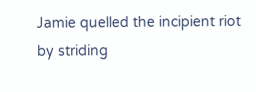Jamie quelled the incipient riot by striding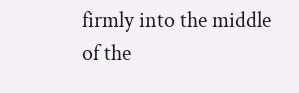firmly into the middle of the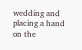wedding and placing a hand on the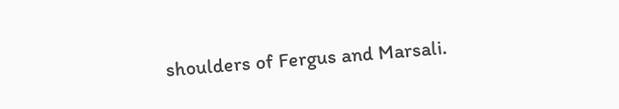shoulders of Fergus and Marsali.